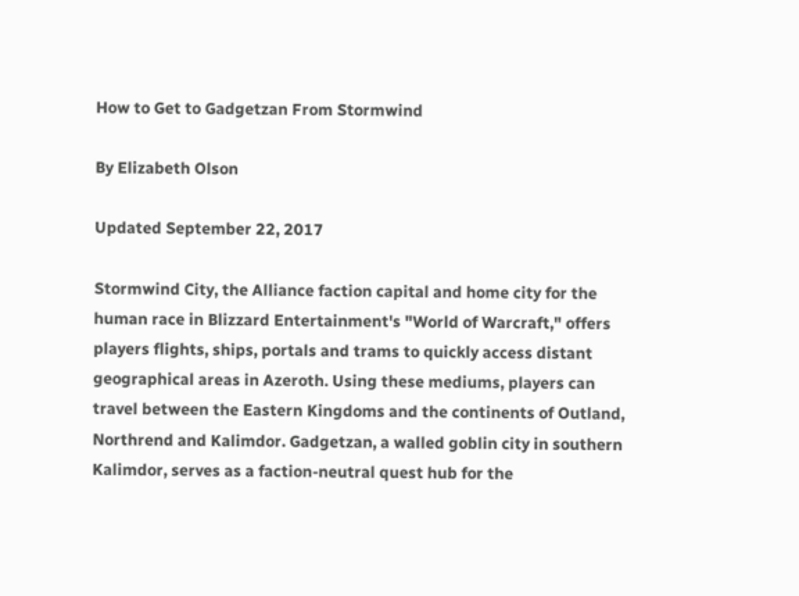How to Get to Gadgetzan From Stormwind

By Elizabeth Olson

Updated September 22, 2017

Stormwind City, the Alliance faction capital and home city for the human race in Blizzard Entertainment's "World of Warcraft," offers players flights, ships, portals and trams to quickly access distant geographical areas in Azeroth. Using these mediums, players can travel between the Eastern Kingdoms and the continents of Outland, Northrend and Kalimdor. Gadgetzan, a walled goblin city in southern Kalimdor, serves as a faction-neutral quest hub for the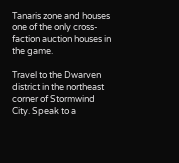Tanaris zone and houses one of the only cross-faction auction houses in the game.

Travel to the Dwarven district in the northeast corner of Stormwind City. Speak to a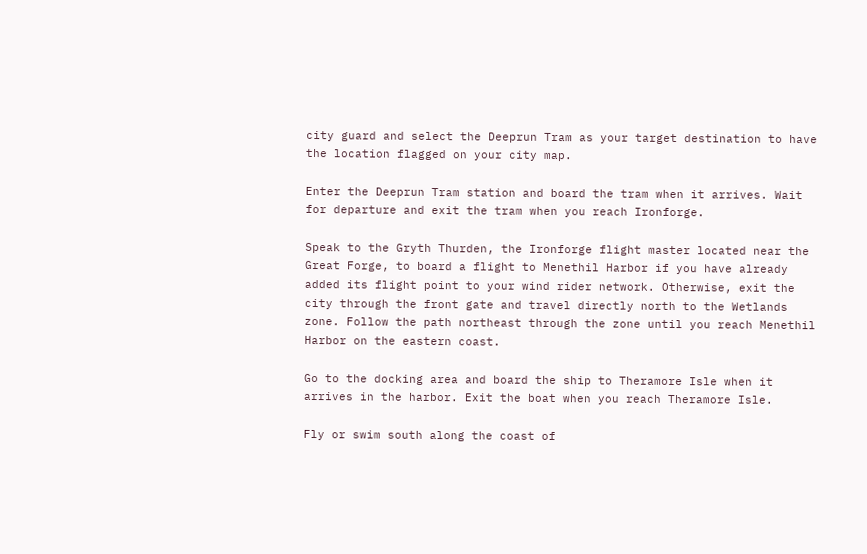city guard and select the Deeprun Tram as your target destination to have the location flagged on your city map.

Enter the Deeprun Tram station and board the tram when it arrives. Wait for departure and exit the tram when you reach Ironforge.

Speak to the Gryth Thurden, the Ironforge flight master located near the Great Forge, to board a flight to Menethil Harbor if you have already added its flight point to your wind rider network. Otherwise, exit the city through the front gate and travel directly north to the Wetlands zone. Follow the path northeast through the zone until you reach Menethil Harbor on the eastern coast.

Go to the docking area and board the ship to Theramore Isle when it arrives in the harbor. Exit the boat when you reach Theramore Isle.

Fly or swim south along the coast of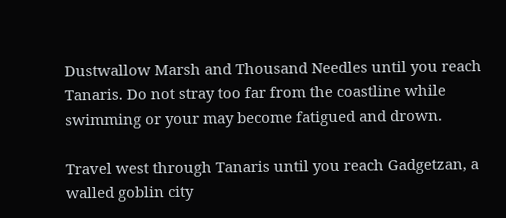Dustwallow Marsh and Thousand Needles until you reach Tanaris. Do not stray too far from the coastline while swimming or your may become fatigued and drown.

Travel west through Tanaris until you reach Gadgetzan, a walled goblin city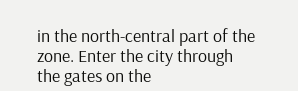in the north-central part of the zone. Enter the city through the gates on the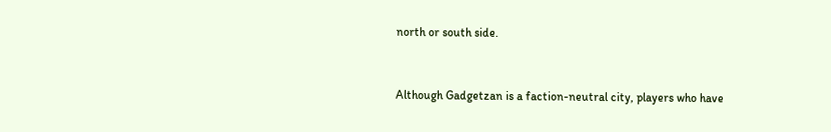north or south side.


Although Gadgetzan is a faction-neutral city, players who have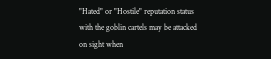"Hated" or "Hostile" reputation status with the goblin cartels may be attacked on sight when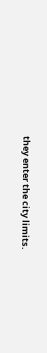they enter the city limits.